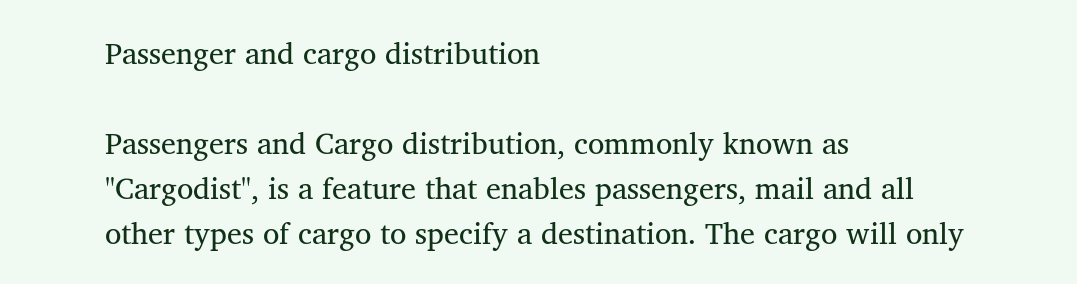Passenger and cargo distribution

Passengers and Cargo distribution, commonly known as "Cargodist", is a feature that enables passengers, mail and all other types of cargo to specify a destination. The cargo will only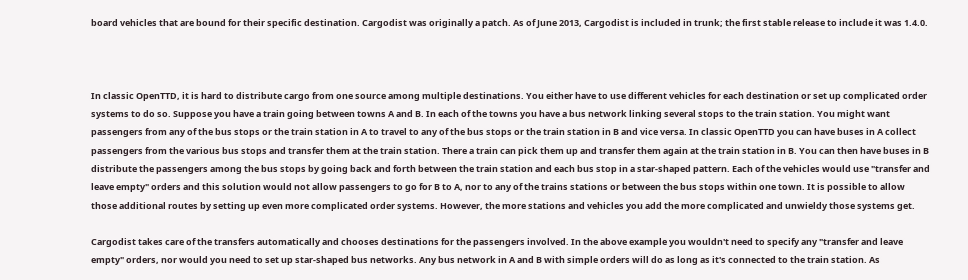board vehicles that are bound for their specific destination. Cargodist was originally a patch. As of June 2013, Cargodist is included in trunk; the first stable release to include it was 1.4.0.



In classic OpenTTD, it is hard to distribute cargo from one source among multiple destinations. You either have to use different vehicles for each destination or set up complicated order systems to do so. Suppose you have a train going between towns A and B. In each of the towns you have a bus network linking several stops to the train station. You might want passengers from any of the bus stops or the train station in A to travel to any of the bus stops or the train station in B and vice versa. In classic OpenTTD you can have buses in A collect passengers from the various bus stops and transfer them at the train station. There a train can pick them up and transfer them again at the train station in B. You can then have buses in B distribute the passengers among the bus stops by going back and forth between the train station and each bus stop in a star-shaped pattern. Each of the vehicles would use "transfer and leave empty" orders and this solution would not allow passengers to go for B to A, nor to any of the trains stations or between the bus stops within one town. It is possible to allow those additional routes by setting up even more complicated order systems. However, the more stations and vehicles you add the more complicated and unwieldy those systems get.

Cargodist takes care of the transfers automatically and chooses destinations for the passengers involved. In the above example you wouldn't need to specify any "transfer and leave empty" orders, nor would you need to set up star-shaped bus networks. Any bus network in A and B with simple orders will do as long as it's connected to the train station. As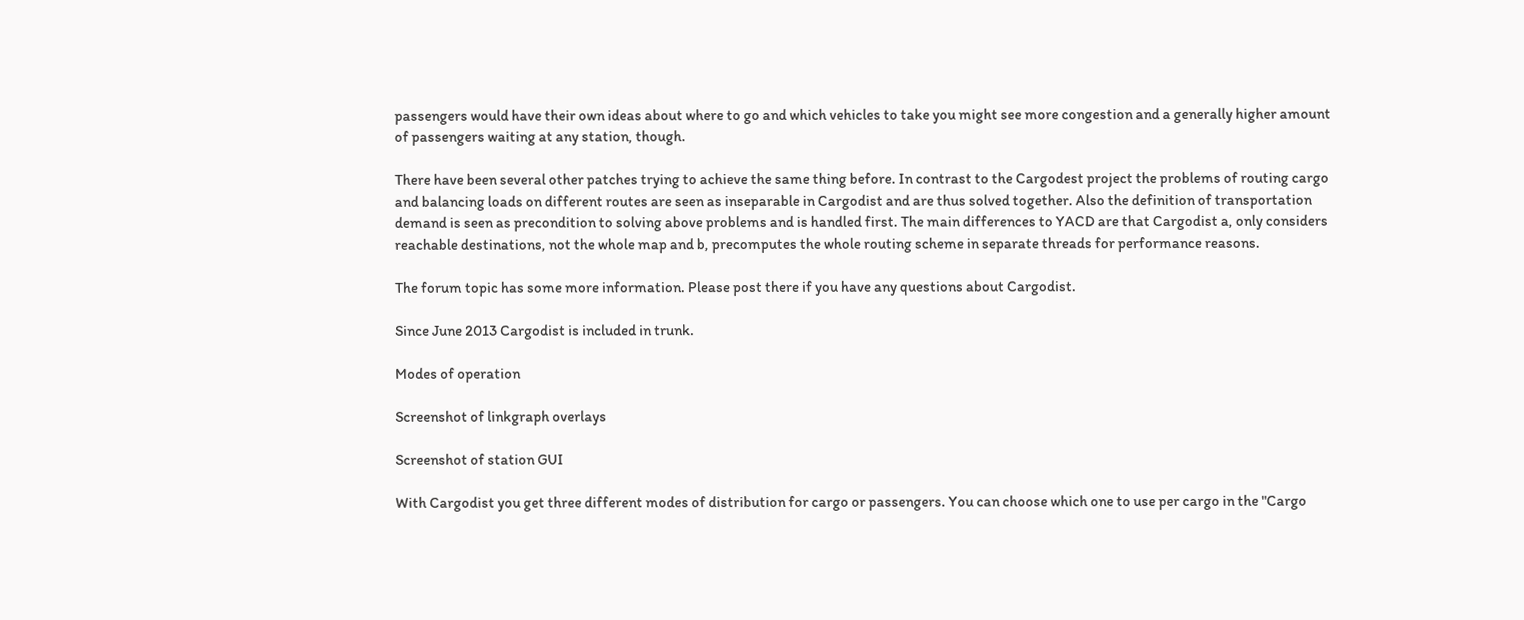passengers would have their own ideas about where to go and which vehicles to take you might see more congestion and a generally higher amount of passengers waiting at any station, though.

There have been several other patches trying to achieve the same thing before. In contrast to the Cargodest project the problems of routing cargo and balancing loads on different routes are seen as inseparable in Cargodist and are thus solved together. Also the definition of transportation demand is seen as precondition to solving above problems and is handled first. The main differences to YACD are that Cargodist a, only considers reachable destinations, not the whole map and b, precomputes the whole routing scheme in separate threads for performance reasons.

The forum topic has some more information. Please post there if you have any questions about Cargodist.

Since June 2013 Cargodist is included in trunk.

Modes of operation

Screenshot of linkgraph overlays

Screenshot of station GUI

With Cargodist you get three different modes of distribution for cargo or passengers. You can choose which one to use per cargo in the "Cargo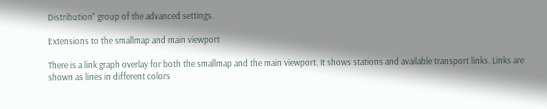Distribution" group of the advanced settings.

Extensions to the smallmap and main viewport

There is a link graph overlay for both the smallmap and the main viewport. It shows stations and available transport links. Links are shown as lines in different colors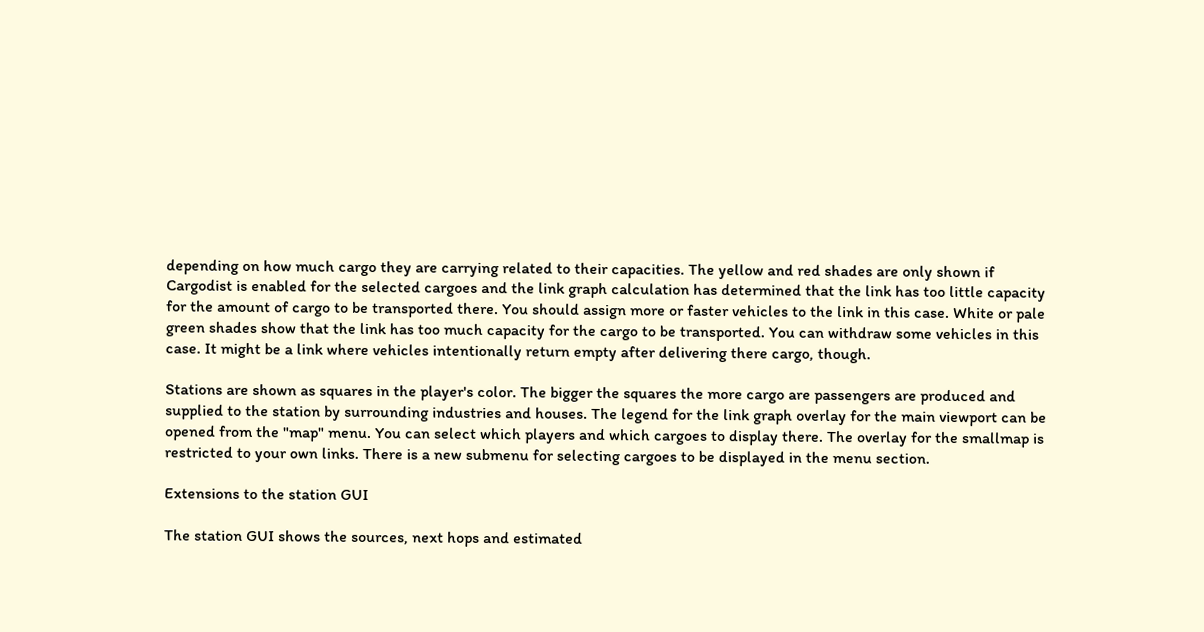depending on how much cargo they are carrying related to their capacities. The yellow and red shades are only shown if Cargodist is enabled for the selected cargoes and the link graph calculation has determined that the link has too little capacity for the amount of cargo to be transported there. You should assign more or faster vehicles to the link in this case. White or pale green shades show that the link has too much capacity for the cargo to be transported. You can withdraw some vehicles in this case. It might be a link where vehicles intentionally return empty after delivering there cargo, though.

Stations are shown as squares in the player's color. The bigger the squares the more cargo are passengers are produced and supplied to the station by surrounding industries and houses. The legend for the link graph overlay for the main viewport can be opened from the "map" menu. You can select which players and which cargoes to display there. The overlay for the smallmap is restricted to your own links. There is a new submenu for selecting cargoes to be displayed in the menu section.

Extensions to the station GUI

The station GUI shows the sources, next hops and estimated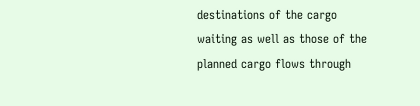destinations of the cargo waiting as well as those of the planned cargo flows through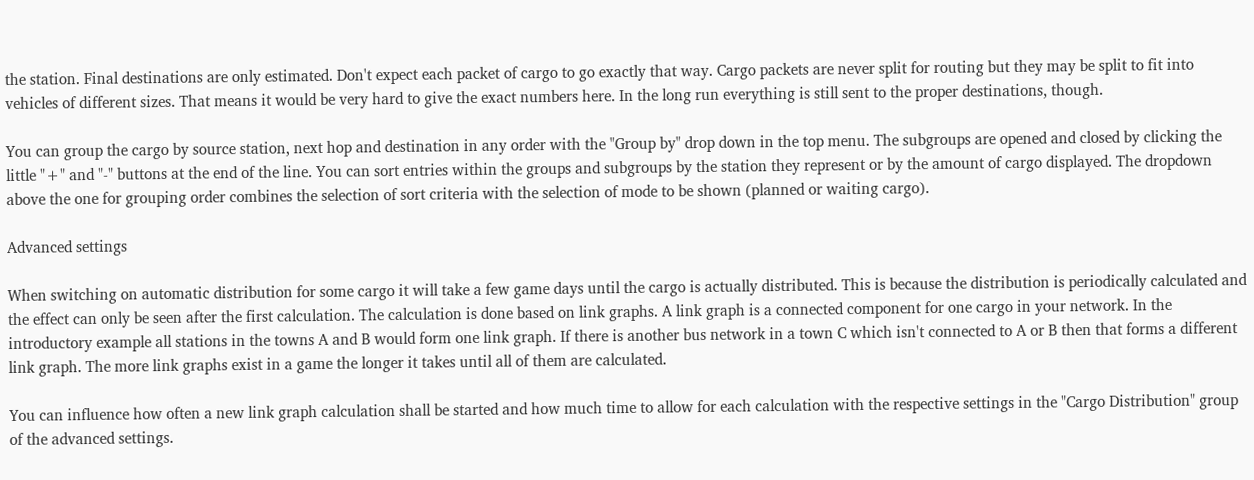the station. Final destinations are only estimated. Don't expect each packet of cargo to go exactly that way. Cargo packets are never split for routing but they may be split to fit into vehicles of different sizes. That means it would be very hard to give the exact numbers here. In the long run everything is still sent to the proper destinations, though.

You can group the cargo by source station, next hop and destination in any order with the "Group by" drop down in the top menu. The subgroups are opened and closed by clicking the little "+" and "-" buttons at the end of the line. You can sort entries within the groups and subgroups by the station they represent or by the amount of cargo displayed. The dropdown above the one for grouping order combines the selection of sort criteria with the selection of mode to be shown (planned or waiting cargo).

Advanced settings

When switching on automatic distribution for some cargo it will take a few game days until the cargo is actually distributed. This is because the distribution is periodically calculated and the effect can only be seen after the first calculation. The calculation is done based on link graphs. A link graph is a connected component for one cargo in your network. In the introductory example all stations in the towns A and B would form one link graph. If there is another bus network in a town C which isn't connected to A or B then that forms a different link graph. The more link graphs exist in a game the longer it takes until all of them are calculated.

You can influence how often a new link graph calculation shall be started and how much time to allow for each calculation with the respective settings in the "Cargo Distribution" group of the advanced settings.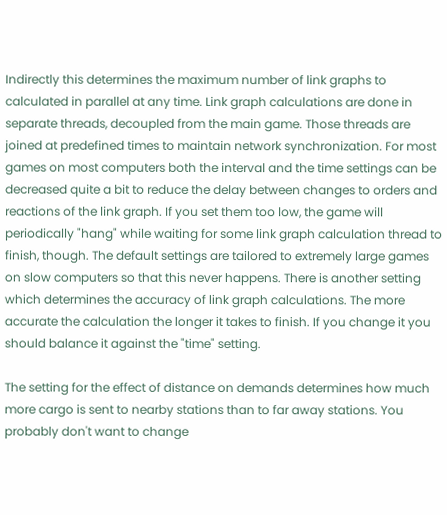Indirectly this determines the maximum number of link graphs to calculated in parallel at any time. Link graph calculations are done in separate threads, decoupled from the main game. Those threads are joined at predefined times to maintain network synchronization. For most games on most computers both the interval and the time settings can be decreased quite a bit to reduce the delay between changes to orders and reactions of the link graph. If you set them too low, the game will periodically "hang" while waiting for some link graph calculation thread to finish, though. The default settings are tailored to extremely large games on slow computers so that this never happens. There is another setting which determines the accuracy of link graph calculations. The more accurate the calculation the longer it takes to finish. If you change it you should balance it against the "time" setting.

The setting for the effect of distance on demands determines how much more cargo is sent to nearby stations than to far away stations. You probably don't want to change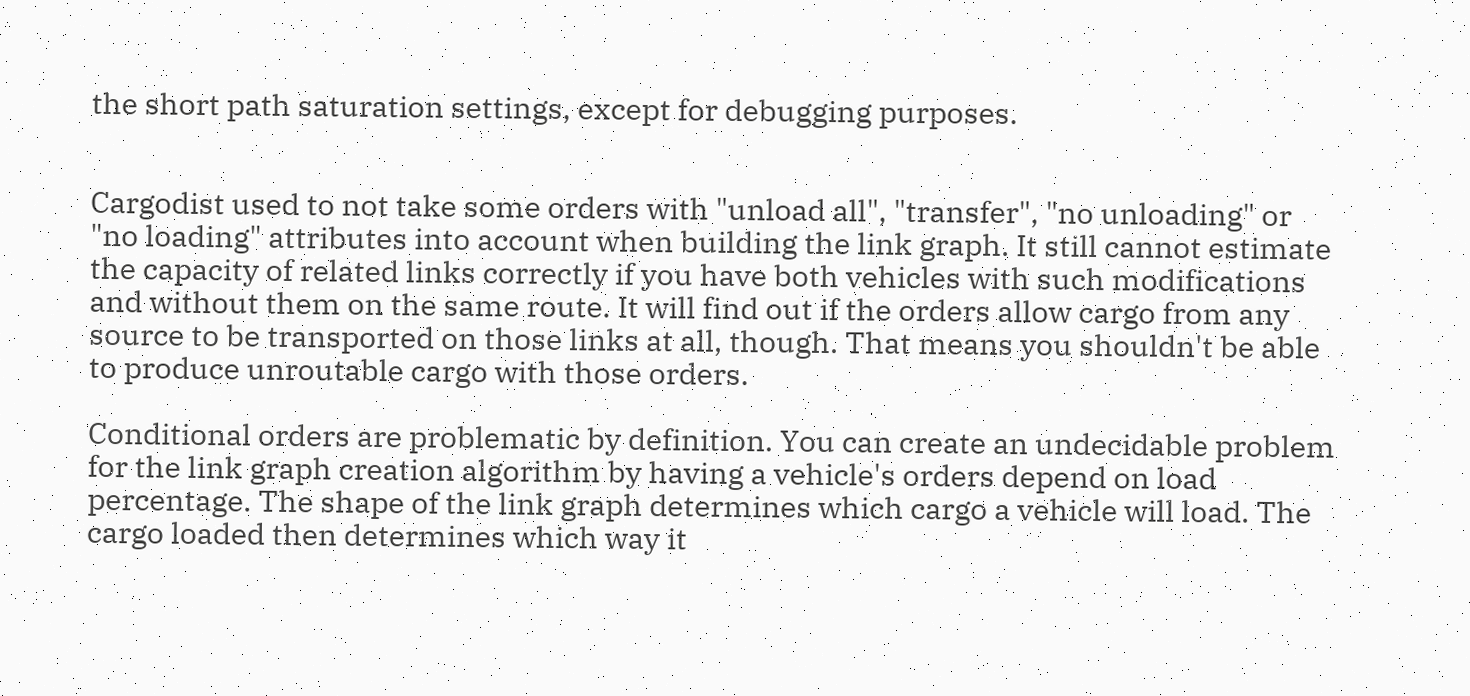the short path saturation settings, except for debugging purposes.


Cargodist used to not take some orders with "unload all", "transfer", "no unloading" or "no loading" attributes into account when building the link graph. It still cannot estimate the capacity of related links correctly if you have both vehicles with such modifications and without them on the same route. It will find out if the orders allow cargo from any source to be transported on those links at all, though. That means you shouldn't be able to produce unroutable cargo with those orders.

Conditional orders are problematic by definition. You can create an undecidable problem for the link graph creation algorithm by having a vehicle's orders depend on load percentage. The shape of the link graph determines which cargo a vehicle will load. The cargo loaded then determines which way it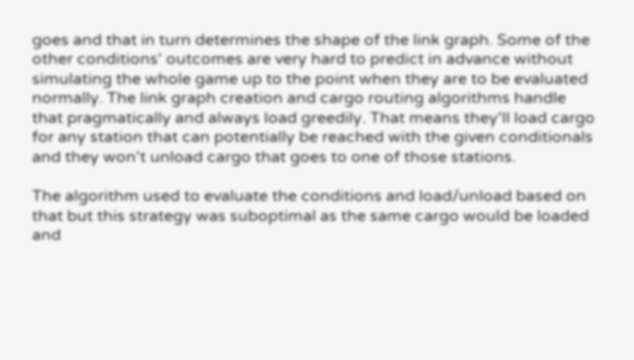goes and that in turn determines the shape of the link graph. Some of the other conditions' outcomes are very hard to predict in advance without simulating the whole game up to the point when they are to be evaluated normally. The link graph creation and cargo routing algorithms handle that pragmatically and always load greedily. That means they'll load cargo for any station that can potentially be reached with the given conditionals and they won't unload cargo that goes to one of those stations.

The algorithm used to evaluate the conditions and load/unload based on that but this strategy was suboptimal as the same cargo would be loaded and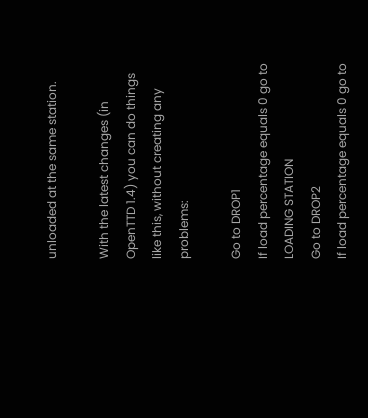unloaded at the same station.

With the latest changes (in OpenTTD 1.4) you can do things like this, without creating any problems:

Go to DROP1
If load percentage equals 0 go to LOADING STATION
Go to DROP2
If load percentage equals 0 go to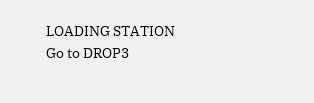LOADING STATION
Go to DROP3